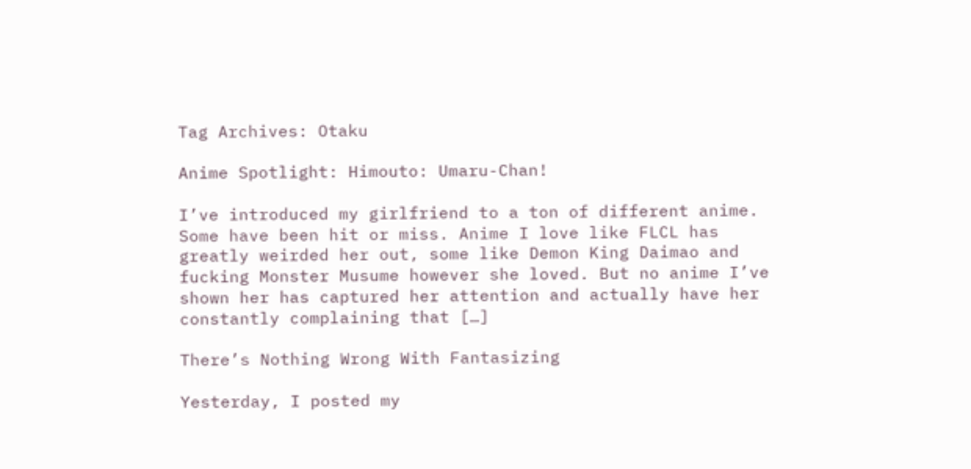Tag Archives: Otaku

Anime Spotlight: Himouto: Umaru-Chan!

I’ve introduced my girlfriend to a ton of different anime. Some have been hit or miss. Anime I love like FLCL has greatly weirded her out, some like Demon King Daimao and fucking Monster Musume however she loved. But no anime I’ve shown her has captured her attention and actually have her constantly complaining that […]

There’s Nothing Wrong With Fantasizing

Yesterday, I posted my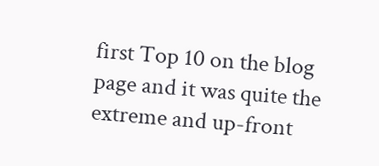first Top 10 on the blog page and it was quite the extreme and up-front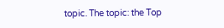topic. The topic: the Top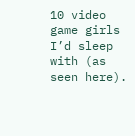10 video game girls I’d sleep with (as seen here).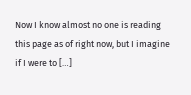Now I know almost no one is reading this page as of right now, but I imagine if I were to […]